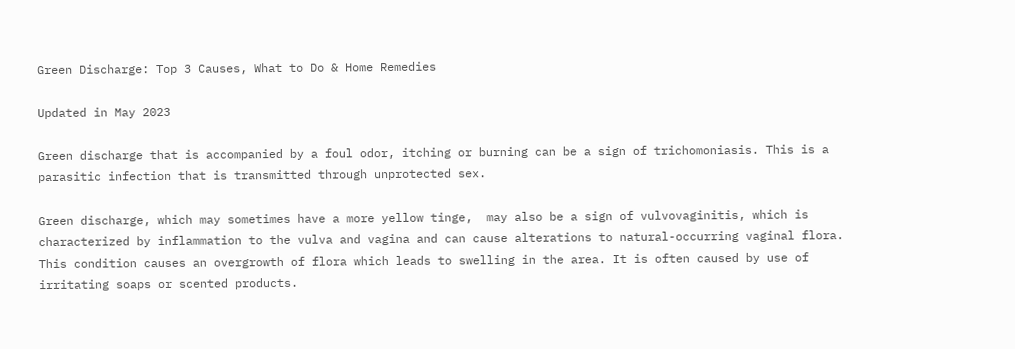Green Discharge: Top 3 Causes, What to Do & Home Remedies

Updated in May 2023

Green discharge that is accompanied by a foul odor, itching or burning can be a sign of trichomoniasis. This is a parasitic infection that is transmitted through unprotected sex.

Green discharge, which may sometimes have a more yellow tinge,  may also be a sign of vulvovaginitis, which is characterized by inflammation to the vulva and vagina and can cause alterations to natural-occurring vaginal flora. This condition causes an overgrowth of flora which leads to swelling in the area. It is often caused by use of irritating soaps or scented products.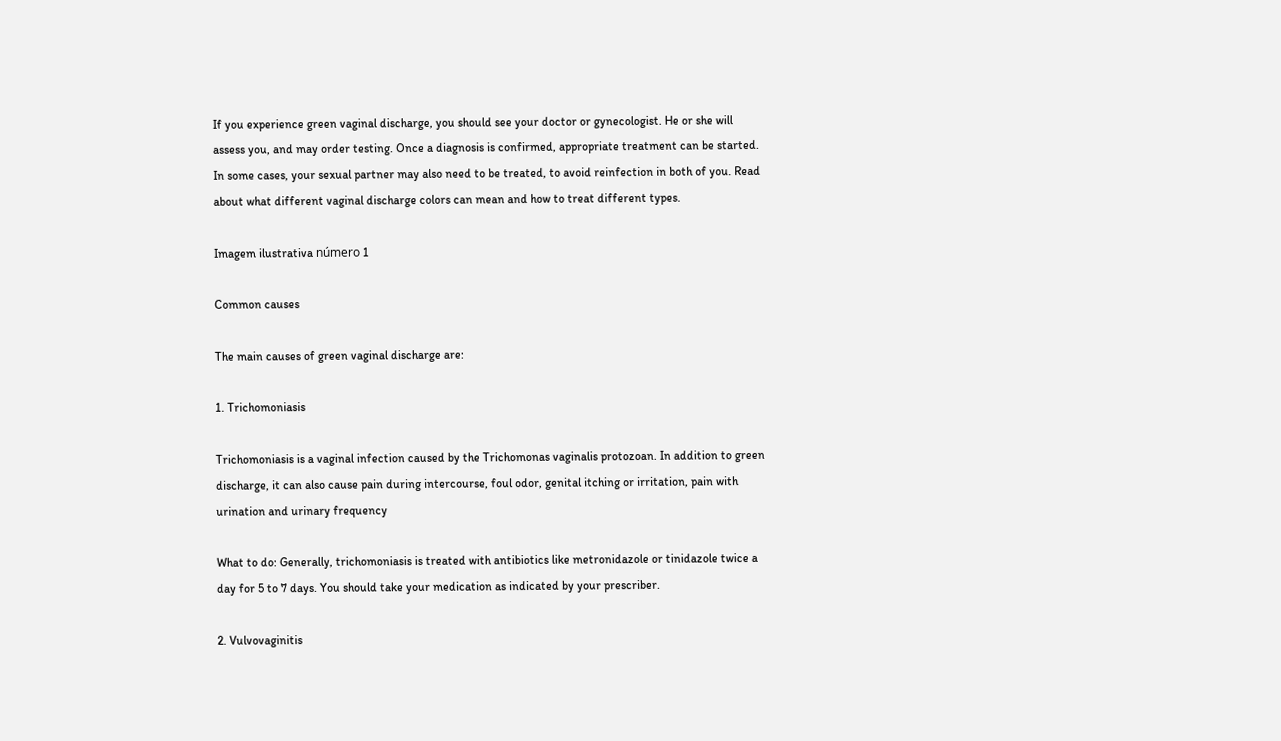If you experience green vaginal discharge, you should see your doctor or gynecologist. He or she will assess you, and may order testing. Once a diagnosis is confirmed, appropriate treatment can be started. In some cases, your sexual partner may also need to be treated, to avoid reinfection in both of you. Read about what different vaginal discharge colors can mean and how to treat different types.

Imagem ilustrativa número 1

Common causes

The main causes of green vaginal discharge are:

1. Trichomoniasis

Trichomoniasis is a vaginal infection caused by the Trichomonas vaginalis protozoan. In addition to green discharge, it can also cause pain during intercourse, foul odor, genital itching or irritation, pain with urination and urinary frequency

What to do: Generally, trichomoniasis is treated with antibiotics like metronidazole or tinidazole twice a day for 5 to 7 days. You should take your medication as indicated by your prescriber.

2. Vulvovaginitis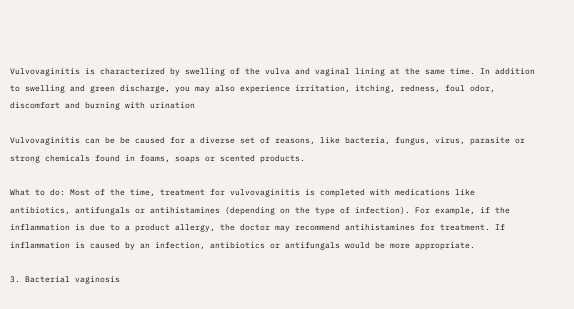Vulvovaginitis is characterized by swelling of the vulva and vaginal lining at the same time. In addition to swelling and green discharge, you may also experience irritation, itching, redness, foul odor, discomfort and burning with urination

Vulvovaginitis can be be caused for a diverse set of reasons, like bacteria, fungus, virus, parasite or strong chemicals found in foams, soaps or scented products.

What to do: Most of the time, treatment for vulvovaginitis is completed with medications like antibiotics, antifungals or antihistamines (depending on the type of infection). For example, if the inflammation is due to a product allergy, the doctor may recommend antihistamines for treatment. If inflammation is caused by an infection, antibiotics or antifungals would be more appropriate.

3. Bacterial vaginosis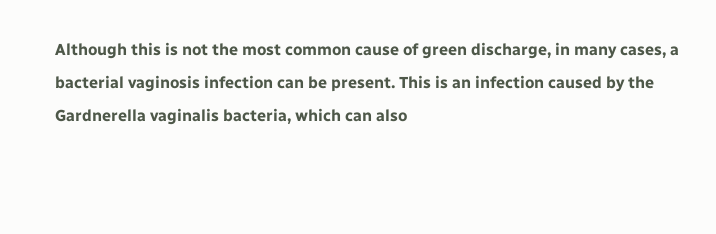Although this is not the most common cause of green discharge, in many cases, a bacterial vaginosis infection can be present. This is an infection caused by the Gardnerella vaginalis bacteria, which can also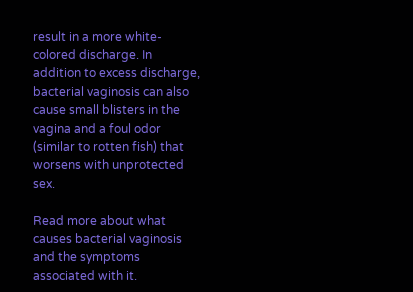result in a more white-colored discharge. In addition to excess discharge, bacterial vaginosis can also cause small blisters in the vagina and a foul odor (similar to rotten fish) that worsens with unprotected sex.

Read more about what causes bacterial vaginosis and the symptoms associated with it.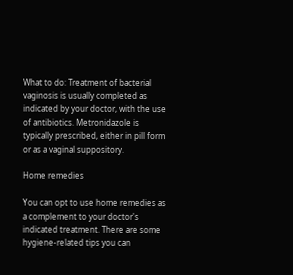What to do: Treatment of bacterial vaginosis is usually completed as indicated by your doctor, with the use of antibiotics. Metronidazole is typically prescribed, either in pill form or as a vaginal suppository.

Home remedies

You can opt to use home remedies as a complement to your doctor's indicated treatment. There are some hygiene-related tips you can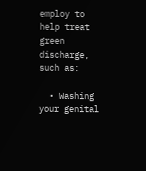employ to help treat green discharge, such as:

  • Washing your genital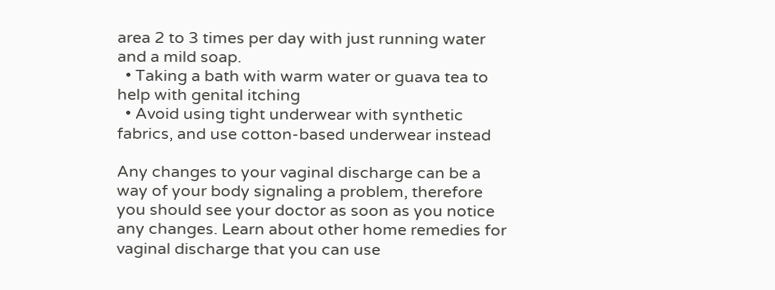area 2 to 3 times per day with just running water and a mild soap.
  • Taking a bath with warm water or guava tea to help with genital itching
  • Avoid using tight underwear with synthetic fabrics, and use cotton-based underwear instead

Any changes to your vaginal discharge can be a way of your body signaling a problem, therefore you should see your doctor as soon as you notice any changes. Learn about other home remedies for vaginal discharge that you can use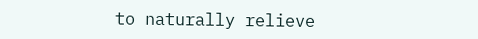to naturally relieve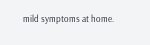mild symptoms at home.